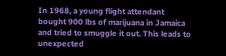In 1968, a young flight attendant bought 900 lbs of marijuana in Jamaica and tried to smuggle it out. This leads to unexpected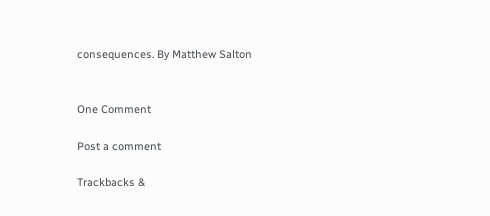consequences. By Matthew Salton


One Comment

Post a comment

Trackbacks &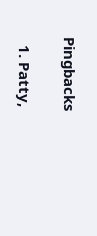Pingbacks

  1. Patty,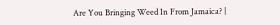Are You Bringing Weed In From Jamaica? |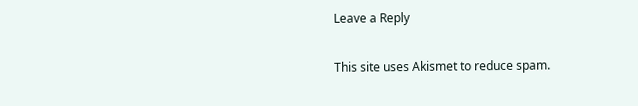Leave a Reply

This site uses Akismet to reduce spam.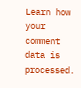Learn how your comment data is processed.